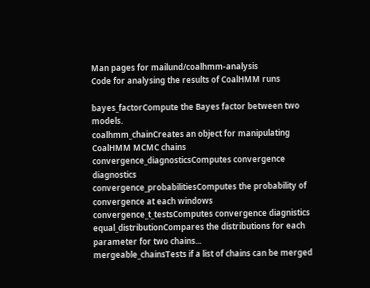Man pages for mailund/coalhmm-analysis
Code for analysing the results of CoalHMM runs

bayes_factorCompute the Bayes factor between two models.
coalhmm_chainCreates an object for manipulating CoalHMM MCMC chains
convergence_diagnosticsComputes convergence diagnostics
convergence_probabilitiesComputes the probability of convergence at each windows
convergence_t_testsComputes convergence diagnistics
equal_distributionCompares the distributions for each parameter for two chains...
mergeable_chainsTests if a list of chains can be merged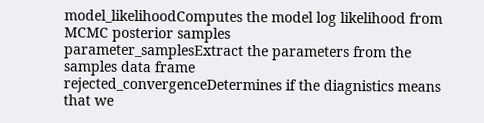model_likelihoodComputes the model log likelihood from MCMC posterior samples
parameter_samplesExtract the parameters from the samples data frame
rejected_convergenceDetermines if the diagnistics means that we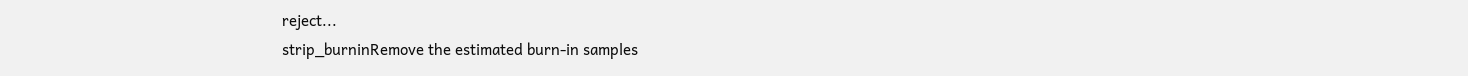reject...
strip_burninRemove the estimated burn-in samples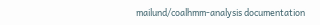mailund/coalhmm-analysis documentation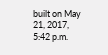built on May 21, 2017, 5:42 p.m.